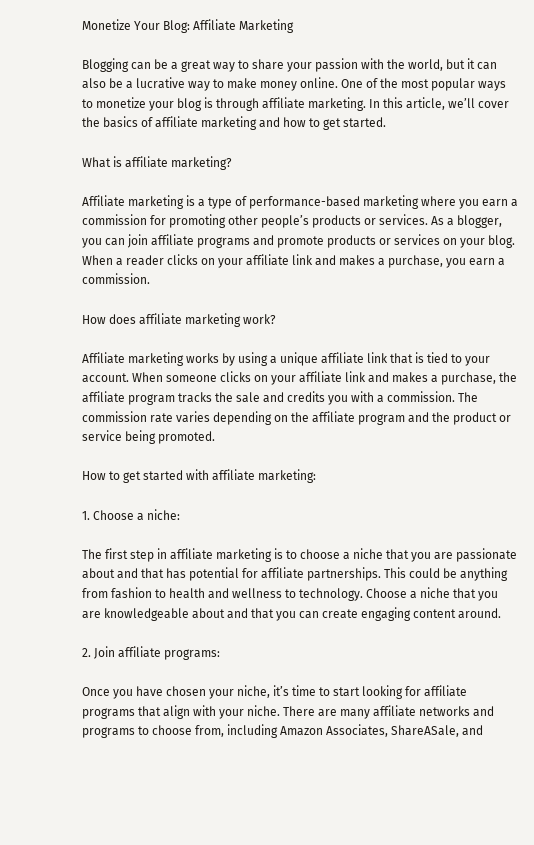Monetize Your Blog: Affiliate Marketing

Blogging can be a great way to share your passion with the world, but it can also be a lucrative way to make money online. One of the most popular ways to monetize your blog is through affiliate marketing. In this article, we’ll cover the basics of affiliate marketing and how to get started.

What is affiliate marketing?

Affiliate marketing is a type of performance-based marketing where you earn a commission for promoting other people’s products or services. As a blogger, you can join affiliate programs and promote products or services on your blog. When a reader clicks on your affiliate link and makes a purchase, you earn a commission.

How does affiliate marketing work?

Affiliate marketing works by using a unique affiliate link that is tied to your account. When someone clicks on your affiliate link and makes a purchase, the affiliate program tracks the sale and credits you with a commission. The commission rate varies depending on the affiliate program and the product or service being promoted.

How to get started with affiliate marketing:

1. Choose a niche:

The first step in affiliate marketing is to choose a niche that you are passionate about and that has potential for affiliate partnerships. This could be anything from fashion to health and wellness to technology. Choose a niche that you are knowledgeable about and that you can create engaging content around.

2. Join affiliate programs:

Once you have chosen your niche, it’s time to start looking for affiliate programs that align with your niche. There are many affiliate networks and programs to choose from, including Amazon Associates, ShareASale, and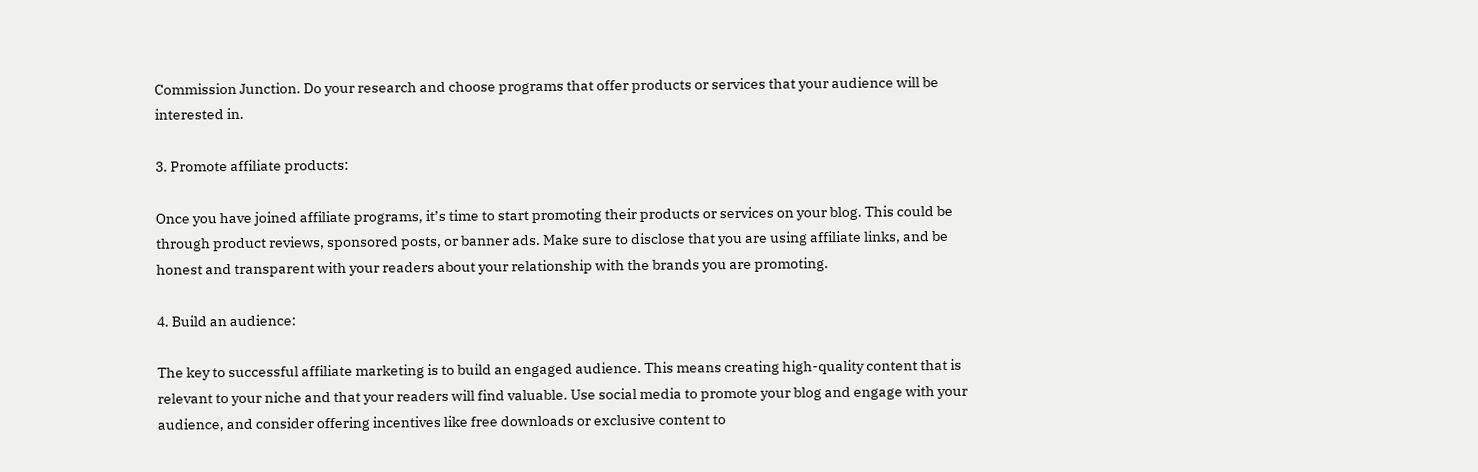Commission Junction. Do your research and choose programs that offer products or services that your audience will be interested in.

3. Promote affiliate products:

Once you have joined affiliate programs, it’s time to start promoting their products or services on your blog. This could be through product reviews, sponsored posts, or banner ads. Make sure to disclose that you are using affiliate links, and be honest and transparent with your readers about your relationship with the brands you are promoting.

4. Build an audience:

The key to successful affiliate marketing is to build an engaged audience. This means creating high-quality content that is relevant to your niche and that your readers will find valuable. Use social media to promote your blog and engage with your audience, and consider offering incentives like free downloads or exclusive content to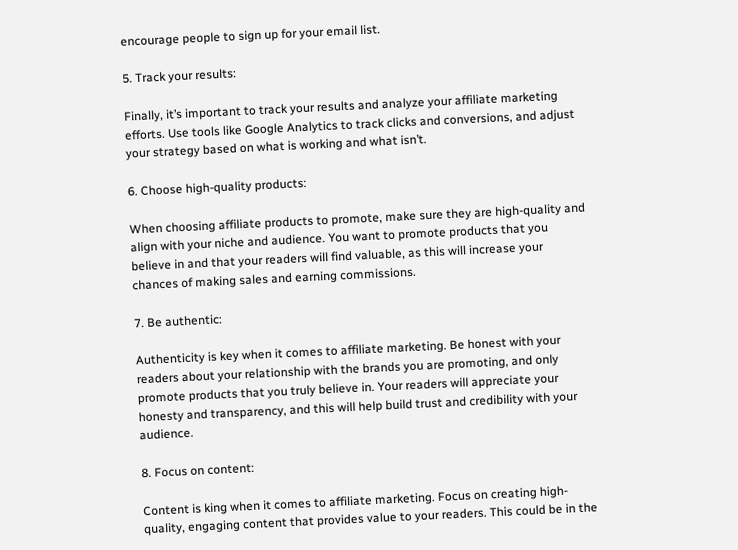encourage people to sign up for your email list.

5. Track your results:

Finally, it’s important to track your results and analyze your affiliate marketing efforts. Use tools like Google Analytics to track clicks and conversions, and adjust your strategy based on what is working and what isn’t.

6. Choose high-quality products:

When choosing affiliate products to promote, make sure they are high-quality and align with your niche and audience. You want to promote products that you believe in and that your readers will find valuable, as this will increase your chances of making sales and earning commissions.

7. Be authentic:

Authenticity is key when it comes to affiliate marketing. Be honest with your readers about your relationship with the brands you are promoting, and only promote products that you truly believe in. Your readers will appreciate your honesty and transparency, and this will help build trust and credibility with your audience.

8. Focus on content:

Content is king when it comes to affiliate marketing. Focus on creating high-quality, engaging content that provides value to your readers. This could be in the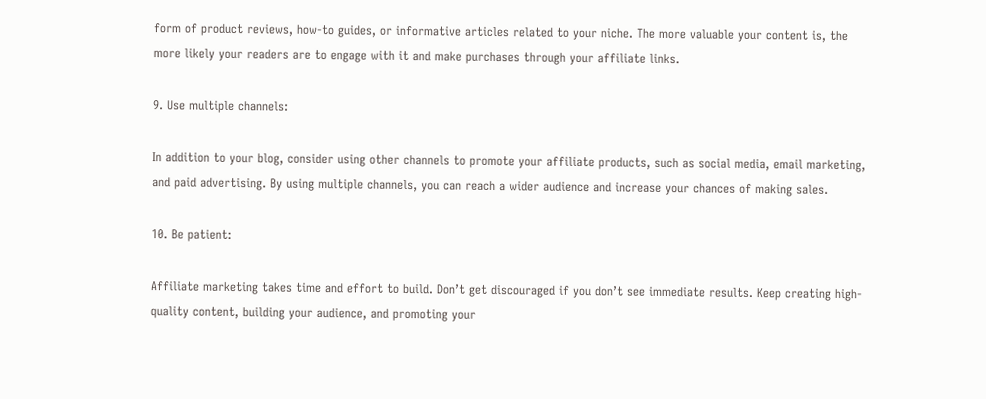form of product reviews, how-to guides, or informative articles related to your niche. The more valuable your content is, the more likely your readers are to engage with it and make purchases through your affiliate links.

9. Use multiple channels:

In addition to your blog, consider using other channels to promote your affiliate products, such as social media, email marketing, and paid advertising. By using multiple channels, you can reach a wider audience and increase your chances of making sales.

10. Be patient:

Affiliate marketing takes time and effort to build. Don’t get discouraged if you don’t see immediate results. Keep creating high-quality content, building your audience, and promoting your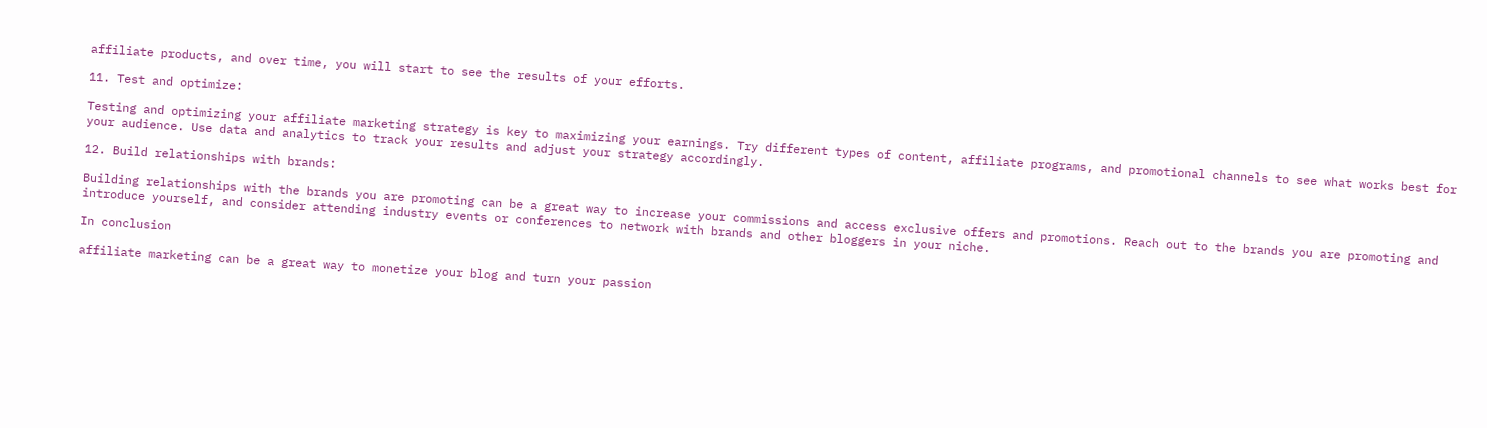affiliate products, and over time, you will start to see the results of your efforts.

11. Test and optimize:

Testing and optimizing your affiliate marketing strategy is key to maximizing your earnings. Try different types of content, affiliate programs, and promotional channels to see what works best for your audience. Use data and analytics to track your results and adjust your strategy accordingly.

12. Build relationships with brands:

Building relationships with the brands you are promoting can be a great way to increase your commissions and access exclusive offers and promotions. Reach out to the brands you are promoting and introduce yourself, and consider attending industry events or conferences to network with brands and other bloggers in your niche.

In conclusion

affiliate marketing can be a great way to monetize your blog and turn your passion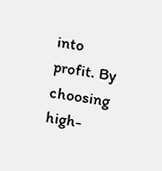into profit. By choosing high-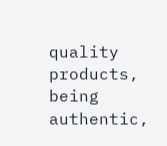quality products, being authentic,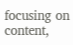focusing on content,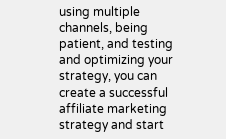using multiple channels, being patient, and testing and optimizing your strategy, you can create a successful affiliate marketing strategy and start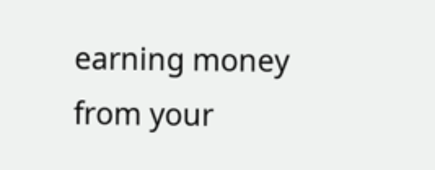earning money from your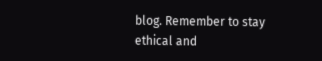blog. Remember to stay ethical and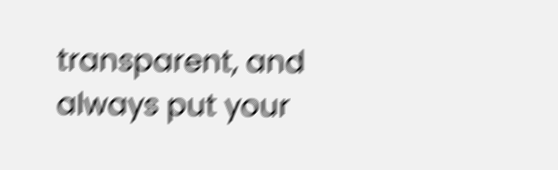transparent, and always put your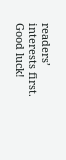readers’ interests first. Good luck!